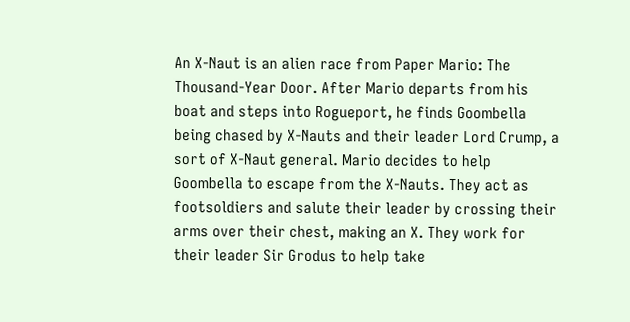An X-Naut is an alien race from Paper Mario: The Thousand-Year Door. After Mario departs from his boat and steps into Rogueport, he finds Goombella being chased by X-Nauts and their leader Lord Crump, a sort of X-Naut general. Mario decides to help Goombella to escape from the X-Nauts. They act as footsoldiers and salute their leader by crossing their arms over their chest, making an X. They work for their leader Sir Grodus to help take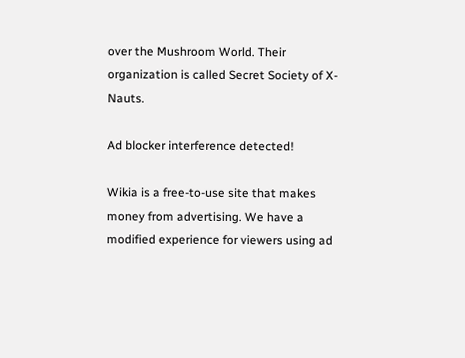over the Mushroom World. Their organization is called Secret Society of X-Nauts.

Ad blocker interference detected!

Wikia is a free-to-use site that makes money from advertising. We have a modified experience for viewers using ad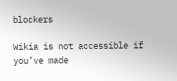blockers

Wikia is not accessible if you’ve made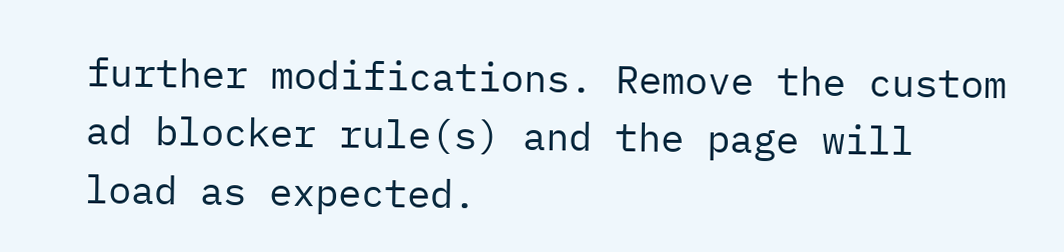further modifications. Remove the custom ad blocker rule(s) and the page will load as expected.